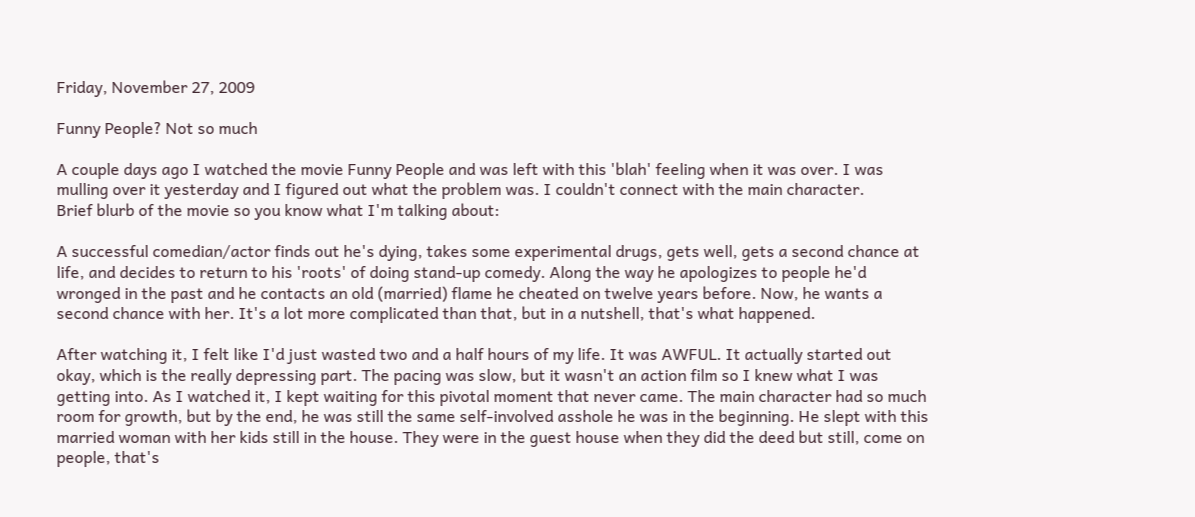Friday, November 27, 2009

Funny People? Not so much

A couple days ago I watched the movie Funny People and was left with this 'blah' feeling when it was over. I was mulling over it yesterday and I figured out what the problem was. I couldn't connect with the main character.
Brief blurb of the movie so you know what I'm talking about:

A successful comedian/actor finds out he's dying, takes some experimental drugs, gets well, gets a second chance at life, and decides to return to his 'roots' of doing stand-up comedy. Along the way he apologizes to people he'd wronged in the past and he contacts an old (married) flame he cheated on twelve years before. Now, he wants a second chance with her. It's a lot more complicated than that, but in a nutshell, that's what happened.

After watching it, I felt like I'd just wasted two and a half hours of my life. It was AWFUL. It actually started out okay, which is the really depressing part. The pacing was slow, but it wasn't an action film so I knew what I was getting into. As I watched it, I kept waiting for this pivotal moment that never came. The main character had so much room for growth, but by the end, he was still the same self-involved asshole he was in the beginning. He slept with this married woman with her kids still in the house. They were in the guest house when they did the deed but still, come on people, that's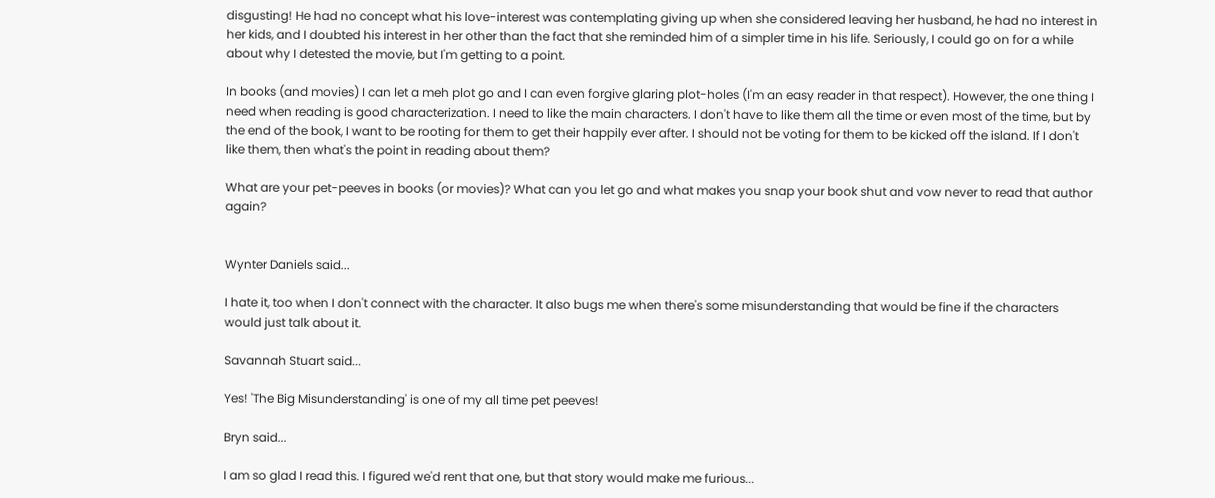disgusting! He had no concept what his love-interest was contemplating giving up when she considered leaving her husband, he had no interest in her kids, and I doubted his interest in her other than the fact that she reminded him of a simpler time in his life. Seriously, I could go on for a while about why I detested the movie, but I'm getting to a point.

In books (and movies) I can let a meh plot go and I can even forgive glaring plot-holes (I'm an easy reader in that respect). However, the one thing I need when reading is good characterization. I need to like the main characters. I don't have to like them all the time or even most of the time, but by the end of the book, I want to be rooting for them to get their happily ever after. I should not be voting for them to be kicked off the island. If I don't like them, then what's the point in reading about them?

What are your pet-peeves in books (or movies)? What can you let go and what makes you snap your book shut and vow never to read that author again?


Wynter Daniels said...

I hate it, too when I don't connect with the character. It also bugs me when there's some misunderstanding that would be fine if the characters would just talk about it.

Savannah Stuart said...

Yes! 'The Big Misunderstanding' is one of my all time pet peeves!

Bryn said...

I am so glad I read this. I figured we'd rent that one, but that story would make me furious...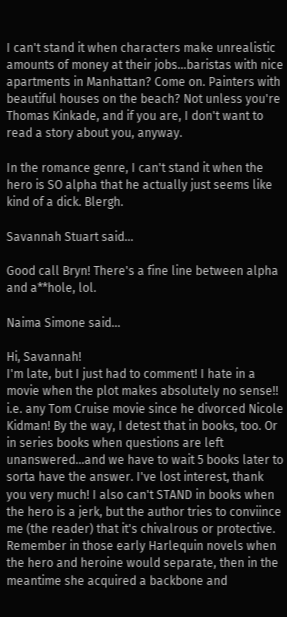I can't stand it when characters make unrealistic amounts of money at their jobs...baristas with nice apartments in Manhattan? Come on. Painters with beautiful houses on the beach? Not unless you're Thomas Kinkade, and if you are, I don't want to read a story about you, anyway.

In the romance genre, I can't stand it when the hero is SO alpha that he actually just seems like kind of a dick. Blergh.

Savannah Stuart said...

Good call Bryn! There's a fine line between alpha and a**hole, lol.

Naima Simone said...

Hi, Savannah!
I'm late, but I just had to comment! I hate in a movie when the plot makes absolutely no sense!! i.e. any Tom Cruise movie since he divorced Nicole Kidman! By the way, I detest that in books, too. Or in series books when questions are left unanswered...and we have to wait 5 books later to sorta have the answer. I've lost interest, thank you very much! I also can't STAND in books when the hero is a jerk, but the author tries to conviince me (the reader) that it's chivalrous or protective. Remember in those early Harlequin novels when the hero and heroine would separate, then in the meantime she acquired a backbone and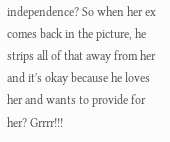independence? So when her ex comes back in the picture, he strips all of that away from her and it's okay because he loves her and wants to provide for her? Grrrr!!!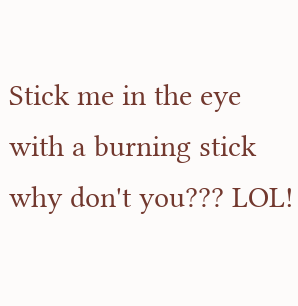Stick me in the eye with a burning stick why don't you??? LOL!